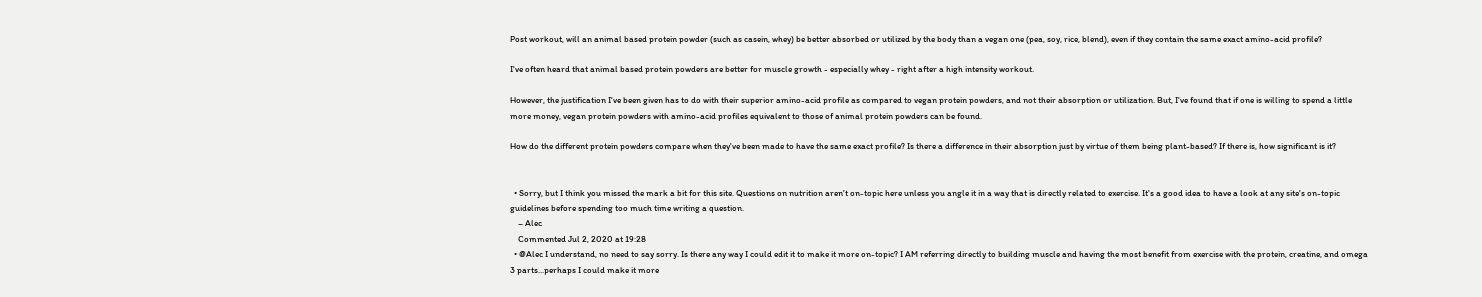Post workout, will an animal based protein powder (such as casein, whey) be better absorbed or utilized by the body than a vegan one (pea, soy, rice, blend), even if they contain the same exact amino-acid profile?

I've often heard that animal based protein powders are better for muscle growth - especially whey - right after a high intensity workout.

However, the justification I've been given has to do with their superior amino-acid profile as compared to vegan protein powders, and not their absorption or utilization. But, I've found that if one is willing to spend a little more money, vegan protein powders with amino-acid profiles equivalent to those of animal protein powders can be found.

How do the different protein powders compare when they've been made to have the same exact profile? Is there a difference in their absorption just by virtue of them being plant-based? If there is, how significant is it?


  • Sorry, but I think you missed the mark a bit for this site. Questions on nutrition aren't on-topic here unless you angle it in a way that is directly related to exercise. It's a good idea to have a look at any site's on-topic guidelines before spending too much time writing a question.
    – Alec
    Commented Jul 2, 2020 at 19:28
  • @Alec I understand, no need to say sorry. Is there any way I could edit it to make it more on-topic? I AM referring directly to building muscle and having the most benefit from exercise with the protein, creatine, and omega 3 parts...perhaps I could make it more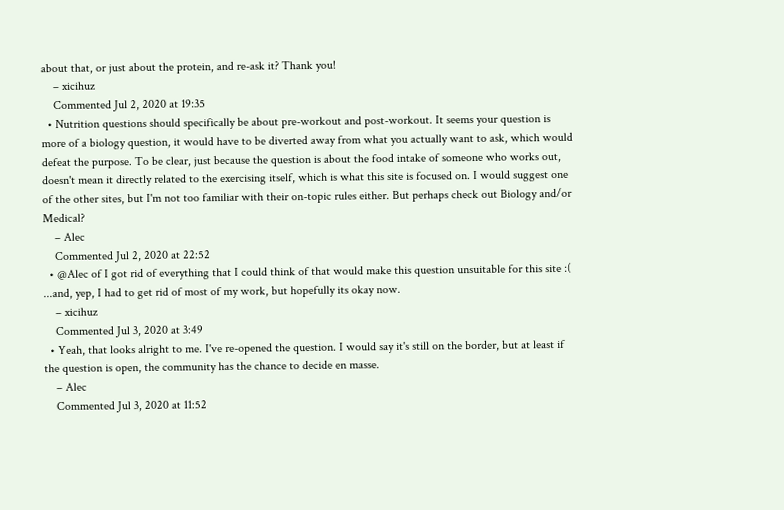about that, or just about the protein, and re-ask it? Thank you!
    – xicihuz
    Commented Jul 2, 2020 at 19:35
  • Nutrition questions should specifically be about pre-workout and post-workout. It seems your question is more of a biology question, it would have to be diverted away from what you actually want to ask, which would defeat the purpose. To be clear, just because the question is about the food intake of someone who works out, doesn't mean it directly related to the exercising itself, which is what this site is focused on. I would suggest one of the other sites, but I'm not too familiar with their on-topic rules either. But perhaps check out Biology and/or Medical?
    – Alec
    Commented Jul 2, 2020 at 22:52
  • @Alec of I got rid of everything that I could think of that would make this question unsuitable for this site :( ...and, yep, I had to get rid of most of my work, but hopefully its okay now.
    – xicihuz
    Commented Jul 3, 2020 at 3:49
  • Yeah, that looks alright to me. I've re-opened the question. I would say it's still on the border, but at least if the question is open, the community has the chance to decide en masse.
    – Alec
    Commented Jul 3, 2020 at 11:52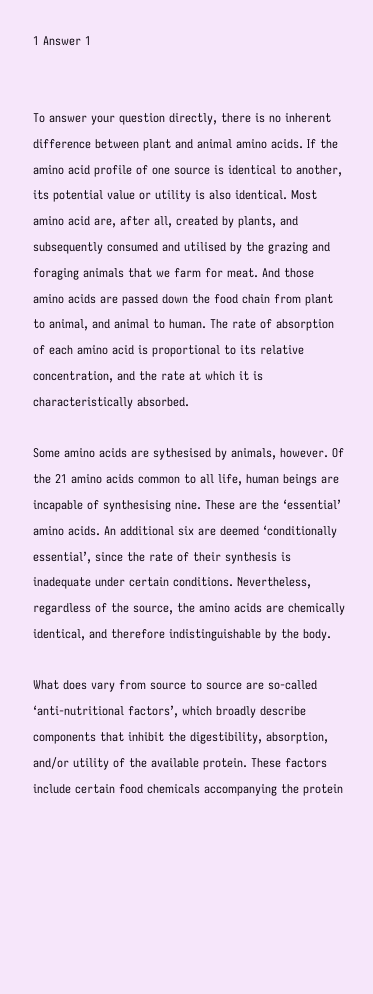1 Answer 1


To answer your question directly, there is no inherent difference between plant and animal amino acids. If the amino acid profile of one source is identical to another, its potential value or utility is also identical. Most amino acid are, after all, created by plants, and subsequently consumed and utilised by the grazing and foraging animals that we farm for meat. And those amino acids are passed down the food chain from plant to animal, and animal to human. The rate of absorption of each amino acid is proportional to its relative concentration, and the rate at which it is characteristically absorbed.

Some amino acids are sythesised by animals, however. Of the 21 amino acids common to all life, human beings are incapable of synthesising nine. These are the ‘essential’ amino acids. An additional six are deemed ‘conditionally essential’, since the rate of their synthesis is inadequate under certain conditions. Nevertheless, regardless of the source, the amino acids are chemically identical, and therefore indistinguishable by the body.

What does vary from source to source are so-called ‘anti-nutritional factors’, which broadly describe components that inhibit the digestibility, absorption, and/or utility of the available protein. These factors include certain food chemicals accompanying the protein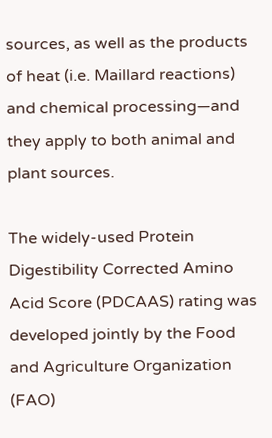sources, as well as the products of heat (i.e. Maillard reactions) and chemical processing—and they apply to both animal and plant sources.

The widely-used Protein Digestibility Corrected Amino Acid Score (PDCAAS) rating was developed jointly by the Food and Agriculture Organization (FAO)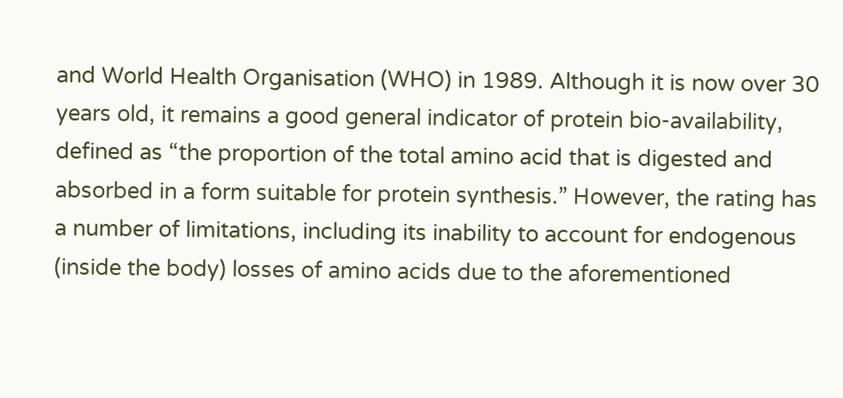and World Health Organisation (WHO) in 1989. Although it is now over 30 years old, it remains a good general indicator of protein bio-availability, defined as “the proportion of the total amino acid that is digested and absorbed in a form suitable for protein synthesis.” However, the rating has a number of limitations, including its inability to account for endogenous (inside the body) losses of amino acids due to the aforementioned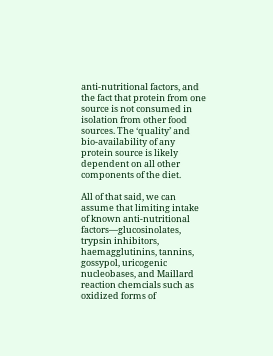anti-nutritional factors, and the fact that protein from one source is not consumed in isolation from other food sources. The ‘quality’ and bio-availability of any protein source is likely dependent on all other components of the diet.

All of that said, we can assume that limiting intake of known anti-nutritional factors—glucosinolates, trypsin inhibitors, haemagglutinins, tannins, gossypol, uricogenic nucleobases, and Maillard reaction chemcials such as oxidized forms of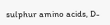sulphur amino acids, D-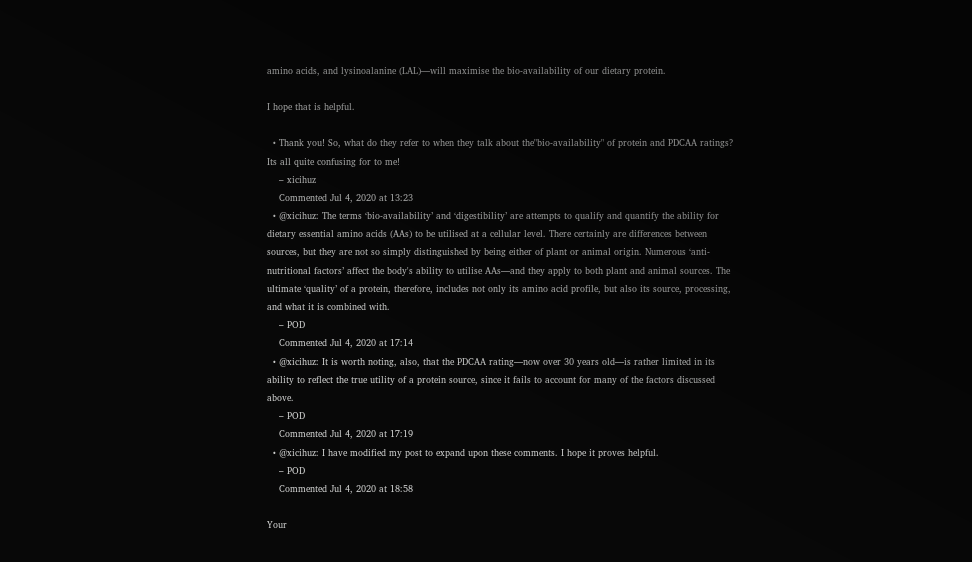amino acids, and lysinoalanine (LAL)—will maximise the bio-availability of our dietary protein.

I hope that is helpful.

  • Thank you! So, what do they refer to when they talk about the"bio-availability" of protein and PDCAA ratings? Its all quite confusing for to me!
    – xicihuz
    Commented Jul 4, 2020 at 13:23
  • @xicihuz: The terms ‘bio-availability’ and ‘digestibility’ are attempts to qualify and quantify the ability for dietary essential amino acids (AAs) to be utilised at a cellular level. There certainly are differences between sources, but they are not so simply distinguished by being either of plant or animal origin. Numerous ‘anti-nutritional factors’ affect the body's ability to utilise AAs—and they apply to both plant and animal sources. The ultimate ‘quality’ of a protein, therefore, includes not only its amino acid profile, but also its source, processing, and what it is combined with.
    – POD
    Commented Jul 4, 2020 at 17:14
  • @xicihuz: It is worth noting, also, that the PDCAA rating—now over 30 years old—is rather limited in its ability to reflect the true utility of a protein source, since it fails to account for many of the factors discussed above.
    – POD
    Commented Jul 4, 2020 at 17:19
  • @xicihuz: I have modified my post to expand upon these comments. I hope it proves helpful.
    – POD
    Commented Jul 4, 2020 at 18:58

Your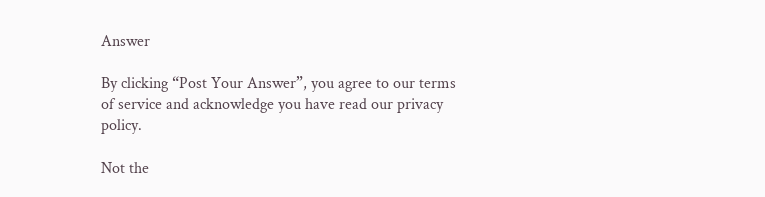Answer

By clicking “Post Your Answer”, you agree to our terms of service and acknowledge you have read our privacy policy.

Not the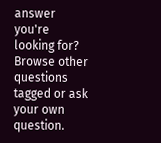answer you're looking for? Browse other questions tagged or ask your own question.